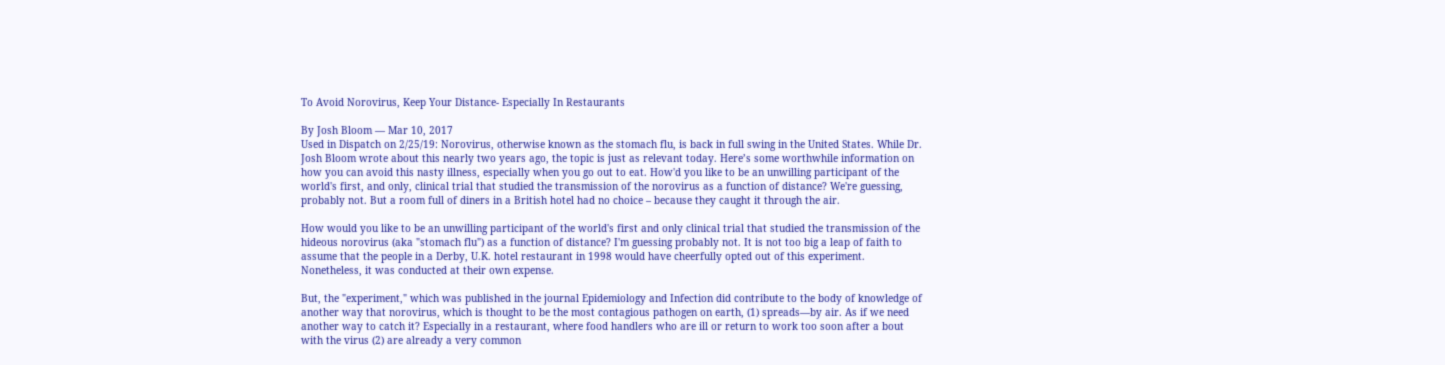To Avoid Norovirus, Keep Your Distance- Especially In Restaurants

By Josh Bloom — Mar 10, 2017
Used in Dispatch on 2/25/19: Norovirus, otherwise known as the stomach flu, is back in full swing in the United States. While Dr. Josh Bloom wrote about this nearly two years ago, the topic is just as relevant today. Here’s some worthwhile information on how you can avoid this nasty illness, especially when you go out to eat. How'd you like to be an unwilling participant of the world's first, and only, clinical trial that studied the transmission of the norovirus as a function of distance? We're guessing, probably not. But a room full of diners in a British hotel had no choice – because they caught it through the air.

How would you like to be an unwilling participant of the world's first and only clinical trial that studied the transmission of the hideous norovirus (aka "stomach flu") as a function of distance? I'm guessing probably not. It is not too big a leap of faith to assume that the people in a Derby, U.K. hotel restaurant in 1998 would have cheerfully opted out of this experiment. Nonetheless, it was conducted at their own expense.

But, the "experiment," which was published in the journal Epidemiology and Infection did contribute to the body of knowledge of another way that norovirus, which is thought to be the most contagious pathogen on earth, (1) spreads—by air. As if we need another way to catch it? Especially in a restaurant, where food handlers who are ill or return to work too soon after a bout with the virus (2) are already a very common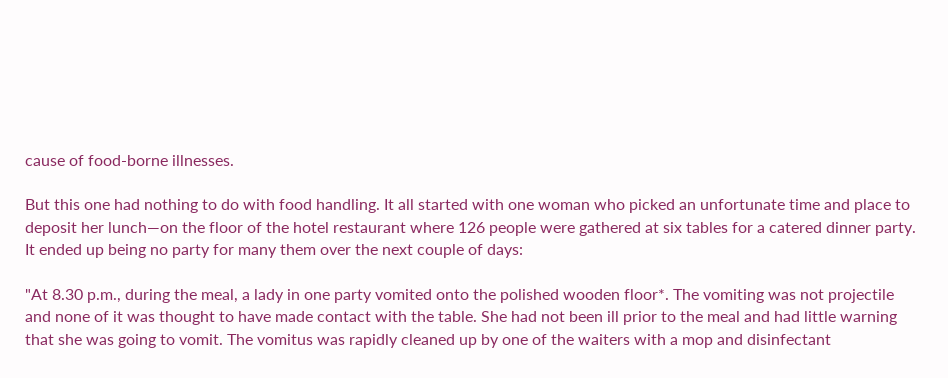cause of food-borne illnesses.

But this one had nothing to do with food handling. It all started with one woman who picked an unfortunate time and place to deposit her lunch—on the floor of the hotel restaurant where 126 people were gathered at six tables for a catered dinner party. It ended up being no party for many them over the next couple of days:

"At 8.30 p.m., during the meal, a lady in one party vomited onto the polished wooden floor*. The vomiting was not projectile and none of it was thought to have made contact with the table. She had not been ill prior to the meal and had little warning that she was going to vomit. The vomitus was rapidly cleaned up by one of the waiters with a mop and disinfectant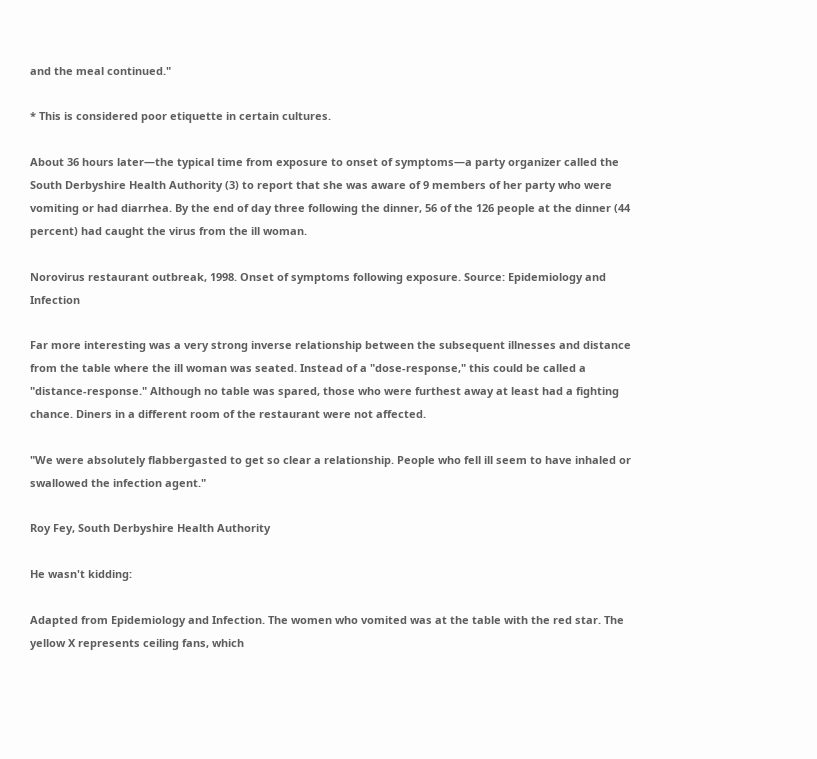and the meal continued."

* This is considered poor etiquette in certain cultures.

About 36 hours later—the typical time from exposure to onset of symptoms—a party organizer called the South Derbyshire Health Authority (3) to report that she was aware of 9 members of her party who were vomiting or had diarrhea. By the end of day three following the dinner, 56 of the 126 people at the dinner (44 percent) had caught the virus from the ill woman.

Norovirus restaurant outbreak, 1998. Onset of symptoms following exposure. Source: Epidemiology and Infection

Far more interesting was a very strong inverse relationship between the subsequent illnesses and distance from the table where the ill woman was seated. Instead of a "dose-response," this could be called a "distance-response." Although no table was spared, those who were furthest away at least had a fighting chance. Diners in a different room of the restaurant were not affected.

"We were absolutely flabbergasted to get so clear a relationship. People who fell ill seem to have inhaled or swallowed the infection agent."

Roy Fey, South Derbyshire Health Authority

He wasn't kidding:

Adapted from Epidemiology and Infection. The women who vomited was at the table with the red star. The yellow X represents ceiling fans, which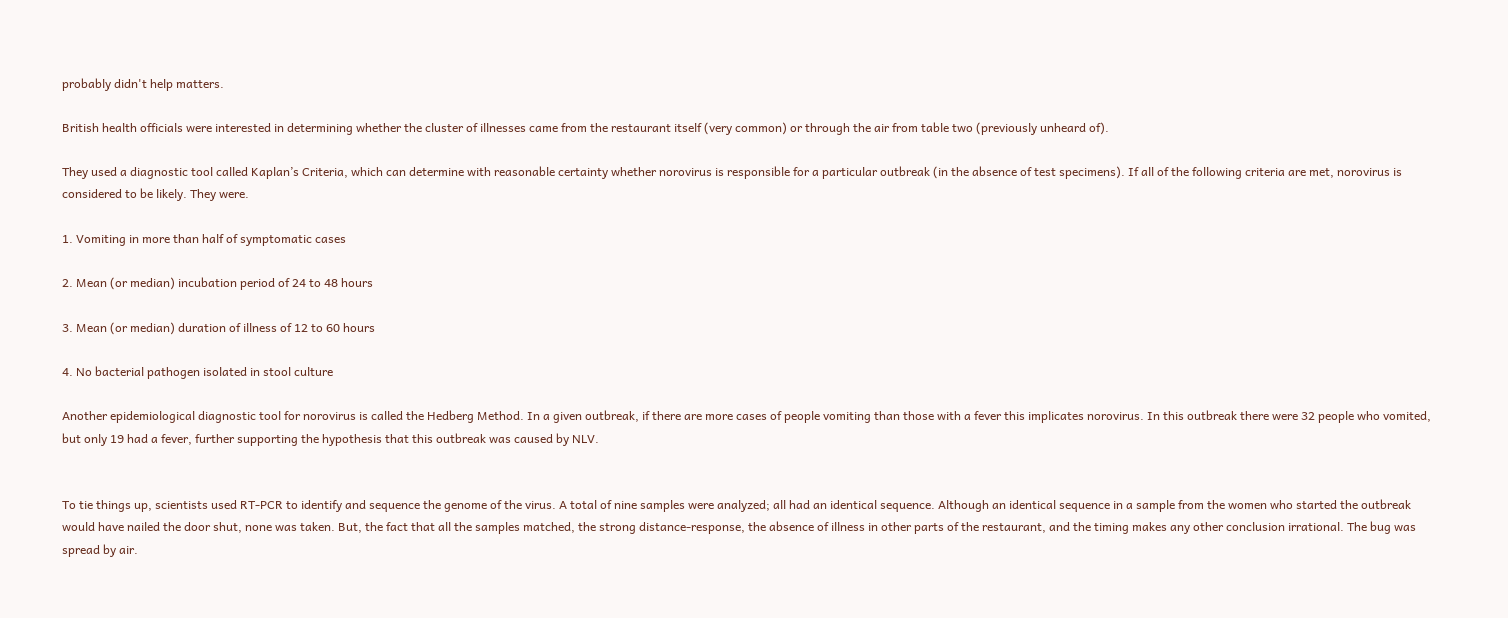probably didn't help matters.

British health officials were interested in determining whether the cluster of illnesses came from the restaurant itself (very common) or through the air from table two (previously unheard of).

They used a diagnostic tool called Kaplan’s Criteria, which can determine with reasonable certainty whether norovirus is responsible for a particular outbreak (in the absence of test specimens). If all of the following criteria are met, norovirus is considered to be likely. They were.

1. Vomiting in more than half of symptomatic cases

2. Mean (or median) incubation period of 24 to 48 hours

3. Mean (or median) duration of illness of 12 to 60 hours

4. No bacterial pathogen isolated in stool culture

Another epidemiological diagnostic tool for norovirus is called the Hedberg Method. In a given outbreak, if there are more cases of people vomiting than those with a fever this implicates norovirus. In this outbreak there were 32 people who vomited, but only 19 had a fever, further supporting the hypothesis that this outbreak was caused by NLV.


To tie things up, scientists used RT-PCR to identify and sequence the genome of the virus. A total of nine samples were analyzed; all had an identical sequence. Although an identical sequence in a sample from the women who started the outbreak would have nailed the door shut, none was taken. But, the fact that all the samples matched, the strong distance-response, the absence of illness in other parts of the restaurant, and the timing makes any other conclusion irrational. The bug was spread by air.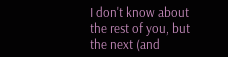I don't know about the rest of you, but the next (and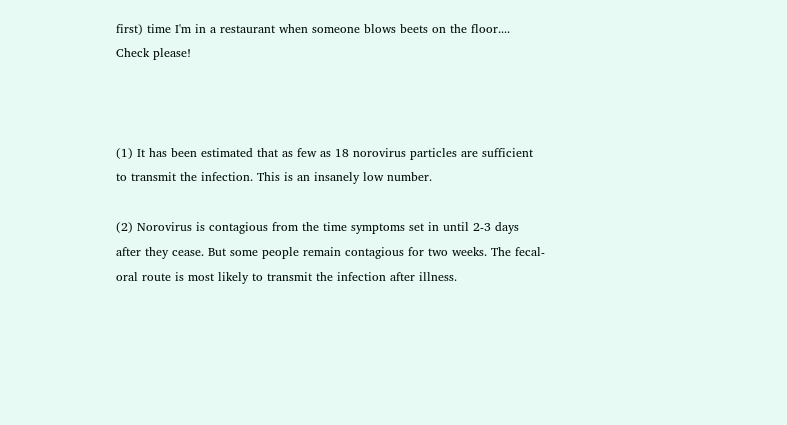first) time I'm in a restaurant when someone blows beets on the floor.... Check please!



(1) It has been estimated that as few as 18 norovirus particles are sufficient to transmit the infection. This is an insanely low number.

(2) Norovirus is contagious from the time symptoms set in until 2-3 days after they cease. But some people remain contagious for two weeks. The fecal-oral route is most likely to transmit the infection after illness.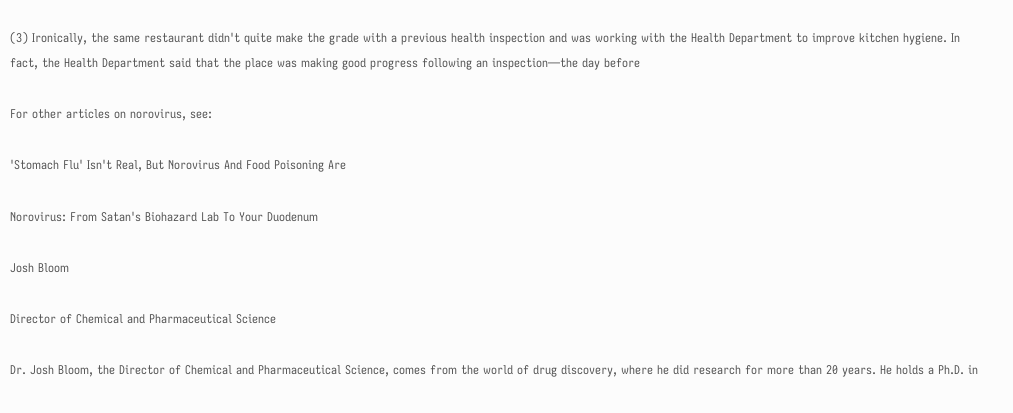(3) Ironically, the same restaurant didn't quite make the grade with a previous health inspection and was working with the Health Department to improve kitchen hygiene. In fact, the Health Department said that the place was making good progress following an inspection—the day before

For other articles on norovirus, see:

'Stomach Flu' Isn't Real, But Norovirus And Food Poisoning Are

Norovirus: From Satan's Biohazard Lab To Your Duodenum

Josh Bloom

Director of Chemical and Pharmaceutical Science

Dr. Josh Bloom, the Director of Chemical and Pharmaceutical Science, comes from the world of drug discovery, where he did research for more than 20 years. He holds a Ph.D. in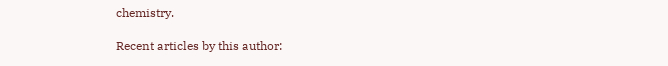chemistry.

Recent articles by this author: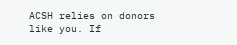ACSH relies on donors like you. If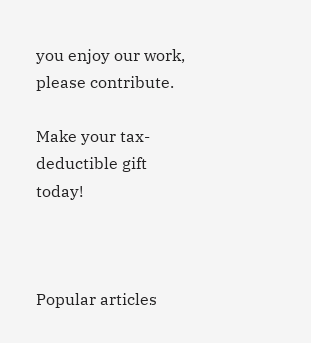you enjoy our work, please contribute.

Make your tax-deductible gift today!



Popular articles